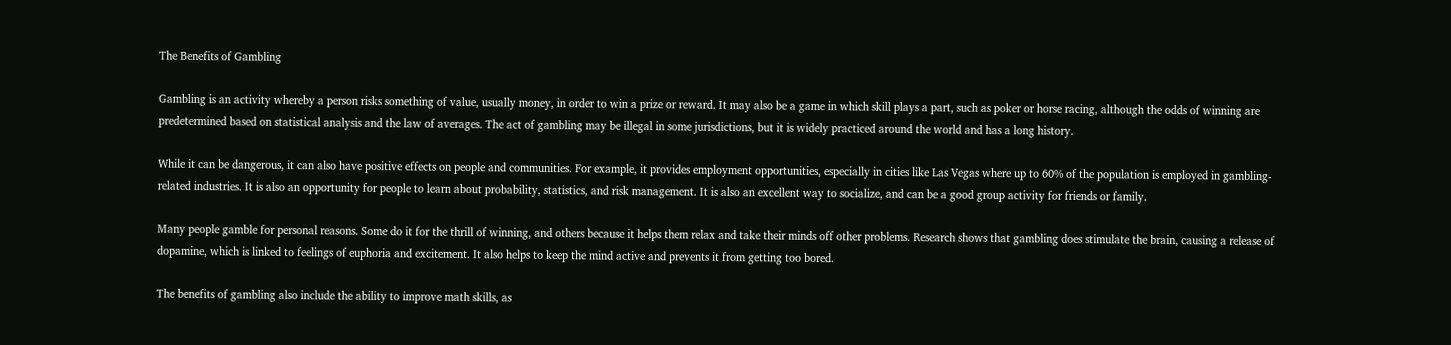The Benefits of Gambling

Gambling is an activity whereby a person risks something of value, usually money, in order to win a prize or reward. It may also be a game in which skill plays a part, such as poker or horse racing, although the odds of winning are predetermined based on statistical analysis and the law of averages. The act of gambling may be illegal in some jurisdictions, but it is widely practiced around the world and has a long history.

While it can be dangerous, it can also have positive effects on people and communities. For example, it provides employment opportunities, especially in cities like Las Vegas where up to 60% of the population is employed in gambling-related industries. It is also an opportunity for people to learn about probability, statistics, and risk management. It is also an excellent way to socialize, and can be a good group activity for friends or family.

Many people gamble for personal reasons. Some do it for the thrill of winning, and others because it helps them relax and take their minds off other problems. Research shows that gambling does stimulate the brain, causing a release of dopamine, which is linked to feelings of euphoria and excitement. It also helps to keep the mind active and prevents it from getting too bored.

The benefits of gambling also include the ability to improve math skills, as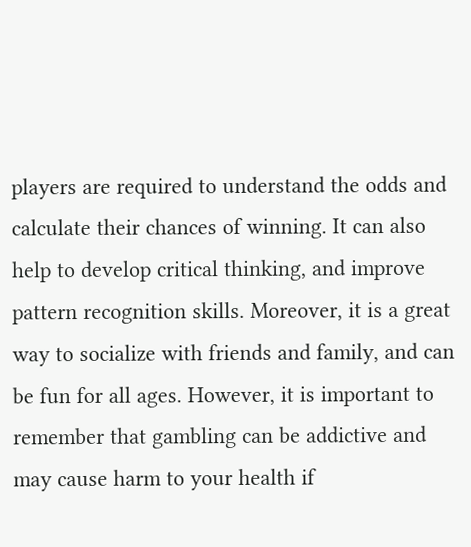players are required to understand the odds and calculate their chances of winning. It can also help to develop critical thinking, and improve pattern recognition skills. Moreover, it is a great way to socialize with friends and family, and can be fun for all ages. However, it is important to remember that gambling can be addictive and may cause harm to your health if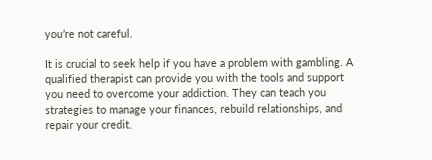you’re not careful.

It is crucial to seek help if you have a problem with gambling. A qualified therapist can provide you with the tools and support you need to overcome your addiction. They can teach you strategies to manage your finances, rebuild relationships, and repair your credit.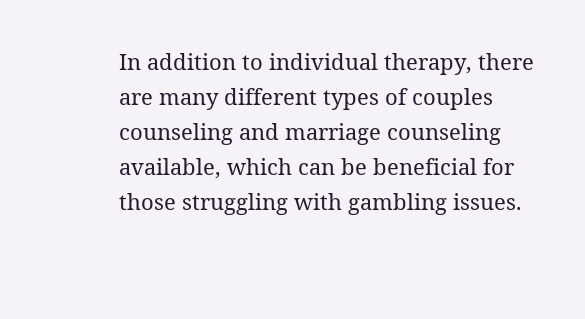In addition to individual therapy, there are many different types of couples counseling and marriage counseling available, which can be beneficial for those struggling with gambling issues.